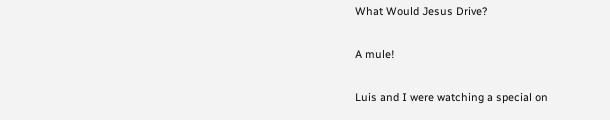What Would Jesus Drive?

A mule!

Luis and I were watching a special on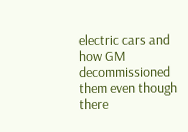electric cars and how GM decommissioned them even though there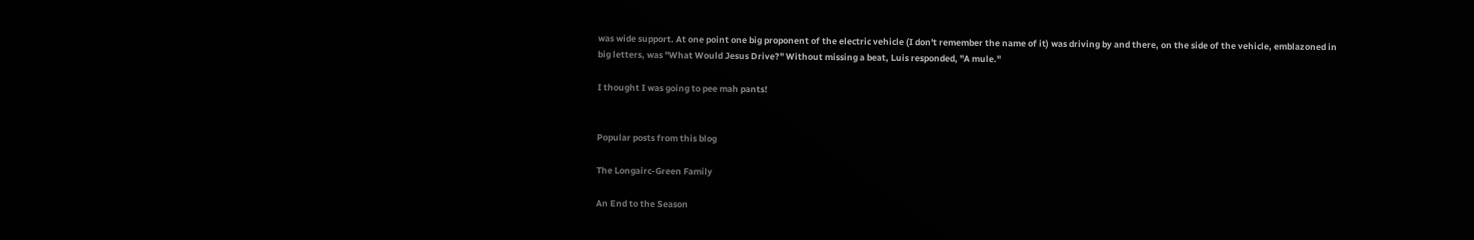was wide support. At one point one big proponent of the electric vehicle (I don't remember the name of it) was driving by and there, on the side of the vehicle, emblazoned in big letters, was "What Would Jesus Drive?" Without missing a beat, Luis responded, "A mule."

I thought I was going to pee mah pants!


Popular posts from this blog

The Longairc-Green Family

An End to the Season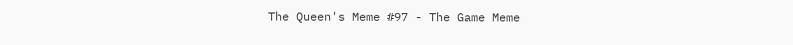The Queen's Meme #97 - The Game Meme